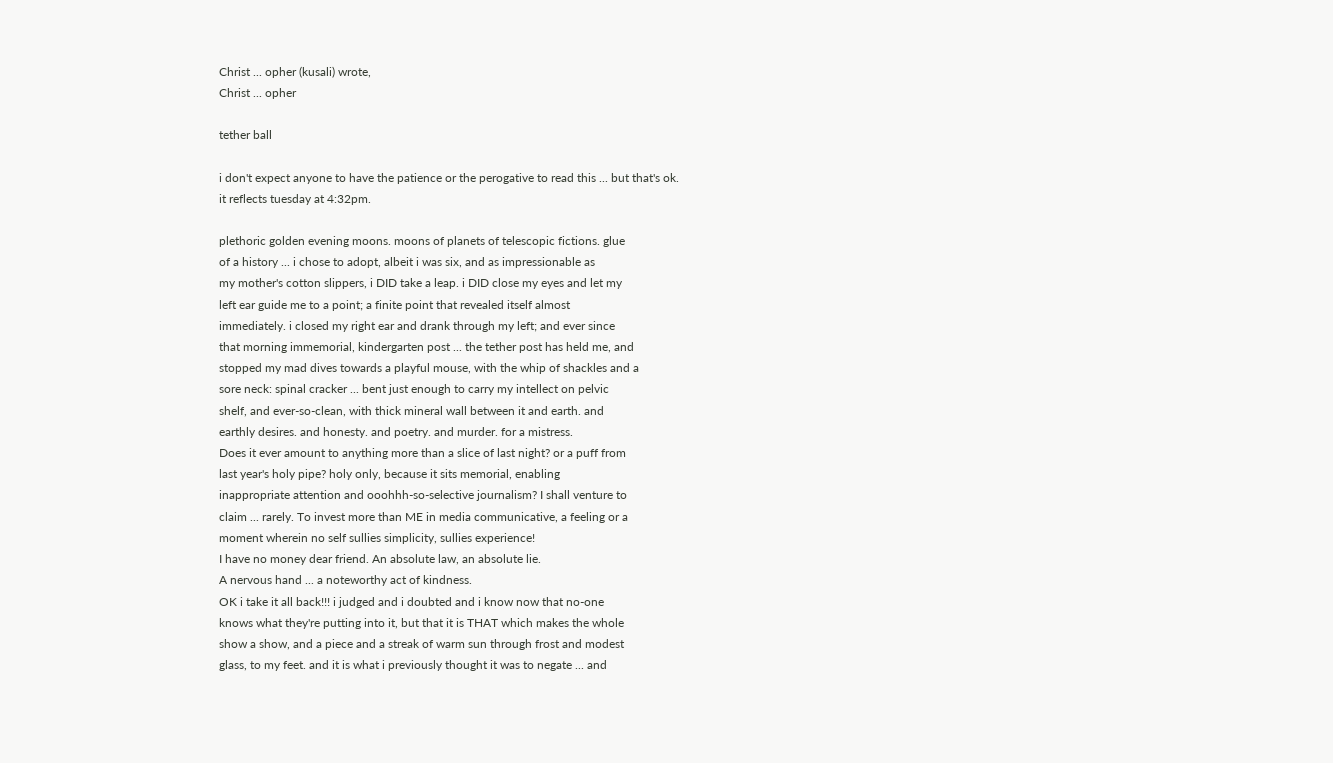Christ ... opher (kusali) wrote,
Christ ... opher

tether ball

i don't expect anyone to have the patience or the perogative to read this ... but that's ok.
it reflects tuesday at 4:32pm.

plethoric golden evening moons. moons of planets of telescopic fictions. glue
of a history ... i chose to adopt, albeit i was six, and as impressionable as
my mother's cotton slippers, i DID take a leap. i DID close my eyes and let my
left ear guide me to a point; a finite point that revealed itself almost
immediately. i closed my right ear and drank through my left; and ever since
that morning immemorial, kindergarten post ... the tether post has held me, and
stopped my mad dives towards a playful mouse, with the whip of shackles and a
sore neck: spinal cracker ... bent just enough to carry my intellect on pelvic
shelf, and ever-so-clean, with thick mineral wall between it and earth. and
earthly desires. and honesty. and poetry. and murder. for a mistress.
Does it ever amount to anything more than a slice of last night? or a puff from
last year's holy pipe? holy only, because it sits memorial, enabling
inappropriate attention and ooohhh-so-selective journalism? I shall venture to
claim ... rarely. To invest more than ME in media communicative, a feeling or a
moment wherein no self sullies simplicity, sullies experience!
I have no money dear friend. An absolute law, an absolute lie.
A nervous hand ... a noteworthy act of kindness.
OK i take it all back!!! i judged and i doubted and i know now that no-one
knows what they're putting into it, but that it is THAT which makes the whole
show a show, and a piece and a streak of warm sun through frost and modest
glass, to my feet. and it is what i previously thought it was to negate ... and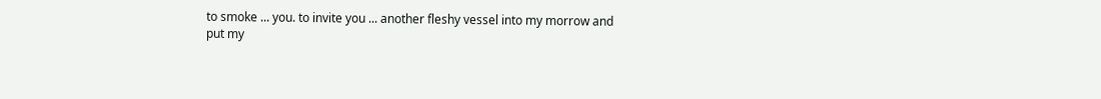to smoke ... you. to invite you ... another fleshy vessel into my morrow and
put my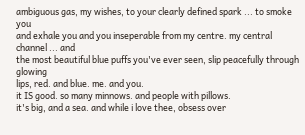ambiguous gas, my wishes, to your clearly defined spark ... to smoke you
and exhale you and you inseperable from my centre. my central channel ... and
the most beautiful blue puffs you've ever seen, slip peacefully through glowing
lips, red. and blue. me. and you.
it IS good. so many minnows. and people with pillows.
it's big, and a sea. and while i love thee, obsess over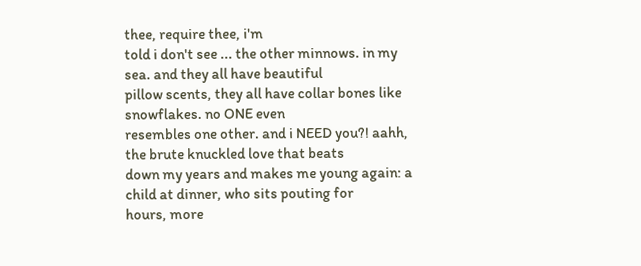thee, require thee, i'm
told i don't see ... the other minnows. in my sea. and they all have beautiful
pillow scents, they all have collar bones like snowflakes. no ONE even
resembles one other. and i NEED you?! aahh, the brute knuckled love that beats
down my years and makes me young again: a child at dinner, who sits pouting for
hours, more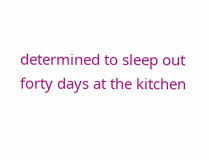determined to sleep out forty days at the kitchen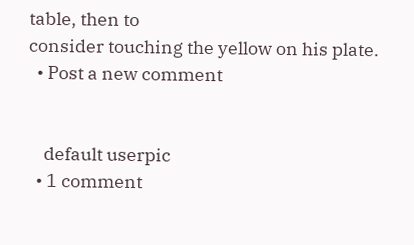table, then to
consider touching the yellow on his plate.
  • Post a new comment


    default userpic
  • 1 comment